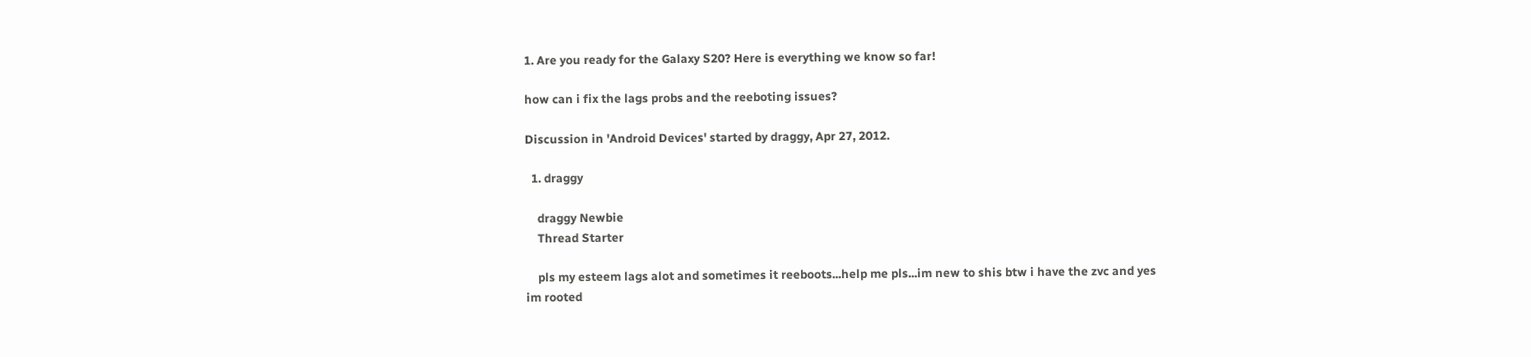1. Are you ready for the Galaxy S20? Here is everything we know so far!

how can i fix the lags probs and the reeboting issues?

Discussion in 'Android Devices' started by draggy, Apr 27, 2012.

  1. draggy

    draggy Newbie
    Thread Starter

    pls my esteem lags alot and sometimes it reeboots...help me pls...im new to shis btw i have the zvc and yes im rooted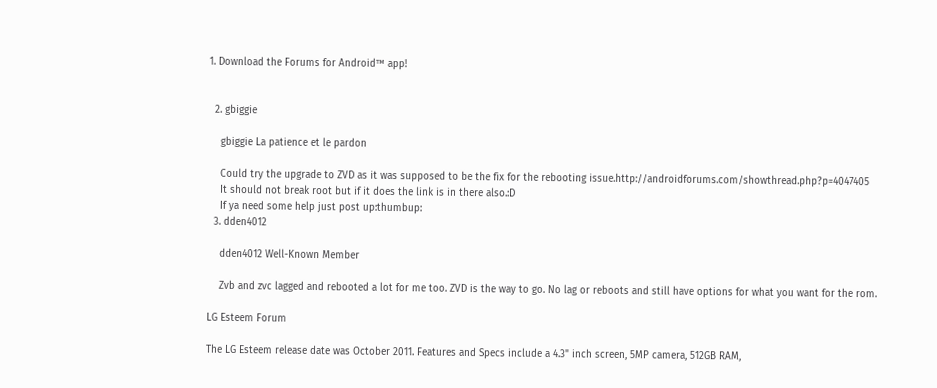1. Download the Forums for Android™ app!


  2. gbiggie

    gbiggie La patience et le pardon

    Could try the upgrade to ZVD as it was supposed to be the fix for the rebooting issue.http://androidforums.com/showthread.php?p=4047405
    It should not break root but if it does the link is in there also.:D
    If ya need some help just post up:thumbup:
  3. dden4012

    dden4012 Well-Known Member

    Zvb and zvc lagged and rebooted a lot for me too. ZVD is the way to go. No lag or reboots and still have options for what you want for the rom.

LG Esteem Forum

The LG Esteem release date was October 2011. Features and Specs include a 4.3" inch screen, 5MP camera, 512GB RAM,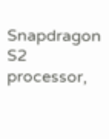Snapdragon S2 processor,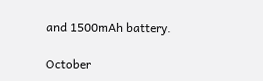and 1500mAh battery.

October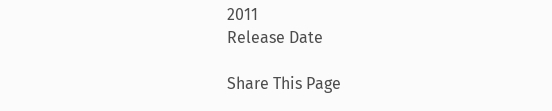2011
Release Date

Share This Page